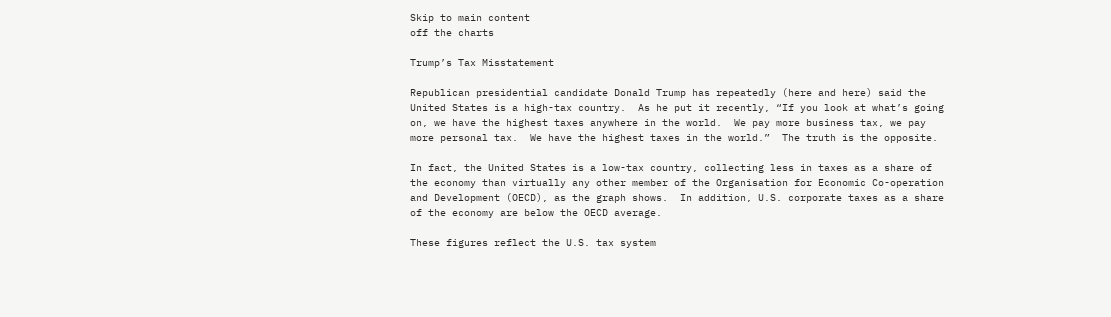Skip to main content
off the charts

Trump’s Tax Misstatement

Republican presidential candidate Donald Trump has repeatedly (here and here) said the United States is a high-tax country.  As he put it recently, “If you look at what’s going on, we have the highest taxes anywhere in the world.  We pay more business tax, we pay more personal tax.  We have the highest taxes in the world.”  The truth is the opposite.

In fact, the United States is a low-tax country, collecting less in taxes as a share of the economy than virtually any other member of the Organisation for Economic Co-operation and Development (OECD), as the graph shows.  In addition, U.S. corporate taxes as a share of the economy are below the OECD average.

These figures reflect the U.S. tax system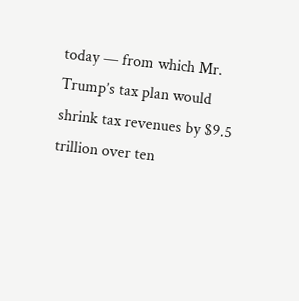today — from which Mr. Trump’s tax plan would shrink tax revenues by $9.5 trillion over ten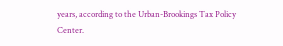years, according to the Urban-Brookings Tax Policy Center.